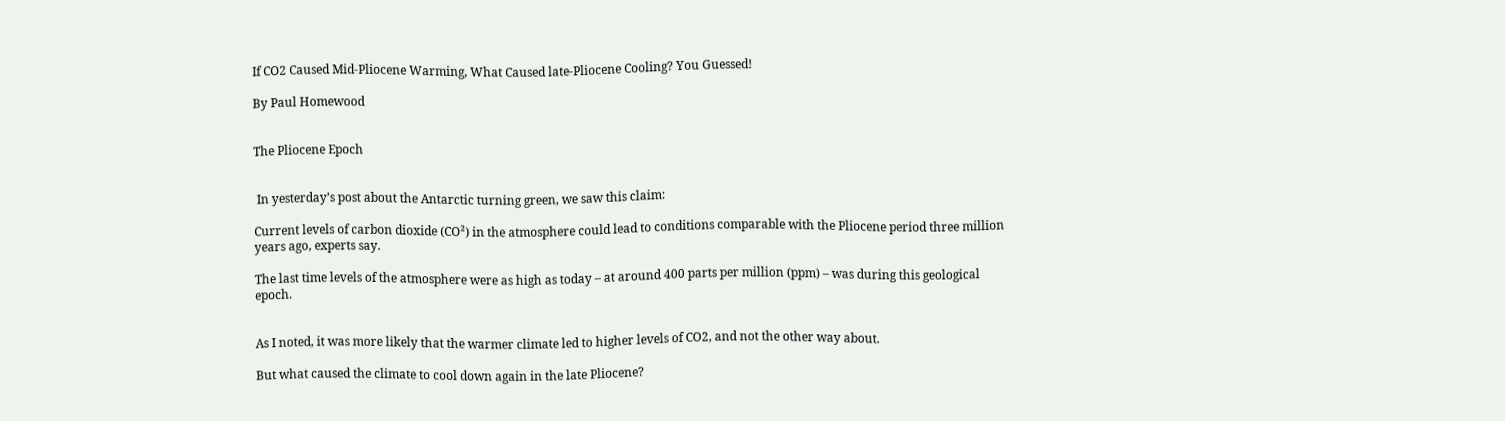If CO2 Caused Mid-Pliocene Warming, What Caused late-Pliocene Cooling? You Guessed!

By Paul Homewood


The Pliocene Epoch


 In yesterday’s post about the Antarctic turning green, we saw this claim:

Current levels of carbon dioxide (CO²) in the atmosphere could lead to conditions comparable with the Pliocene period three million years ago, experts say.

The last time levels of the atmosphere were as high as today – at around 400 parts per million (ppm) – was during this geological epoch.


As I noted, it was more likely that the warmer climate led to higher levels of CO2, and not the other way about.

But what caused the climate to cool down again in the late Pliocene?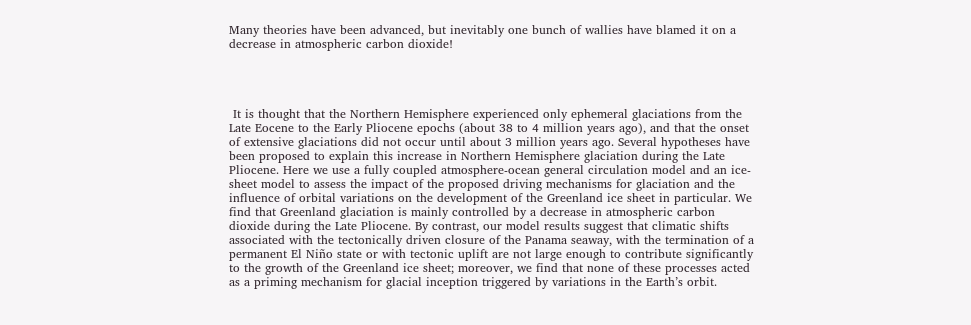Many theories have been advanced, but inevitably one bunch of wallies have blamed it on a decrease in atmospheric carbon dioxide!




 It is thought that the Northern Hemisphere experienced only ephemeral glaciations from the Late Eocene to the Early Pliocene epochs (about 38 to 4 million years ago), and that the onset of extensive glaciations did not occur until about 3 million years ago. Several hypotheses have been proposed to explain this increase in Northern Hemisphere glaciation during the Late Pliocene. Here we use a fully coupled atmosphere-ocean general circulation model and an ice-sheet model to assess the impact of the proposed driving mechanisms for glaciation and the influence of orbital variations on the development of the Greenland ice sheet in particular. We find that Greenland glaciation is mainly controlled by a decrease in atmospheric carbon dioxide during the Late Pliocene. By contrast, our model results suggest that climatic shifts associated with the tectonically driven closure of the Panama seaway, with the termination of a permanent El Niño state or with tectonic uplift are not large enough to contribute significantly to the growth of the Greenland ice sheet; moreover, we find that none of these processes acted as a priming mechanism for glacial inception triggered by variations in the Earth’s orbit.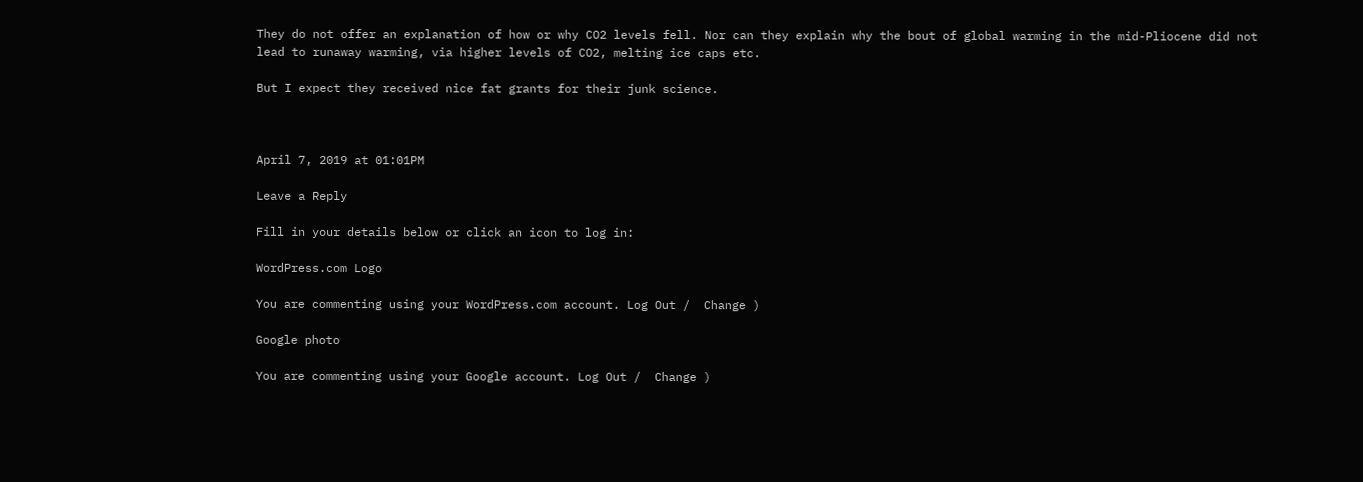They do not offer an explanation of how or why CO2 levels fell. Nor can they explain why the bout of global warming in the mid-Pliocene did not lead to runaway warming, via higher levels of CO2, melting ice caps etc.

But I expect they received nice fat grants for their junk science.



April 7, 2019 at 01:01PM

Leave a Reply

Fill in your details below or click an icon to log in:

WordPress.com Logo

You are commenting using your WordPress.com account. Log Out /  Change )

Google photo

You are commenting using your Google account. Log Out /  Change )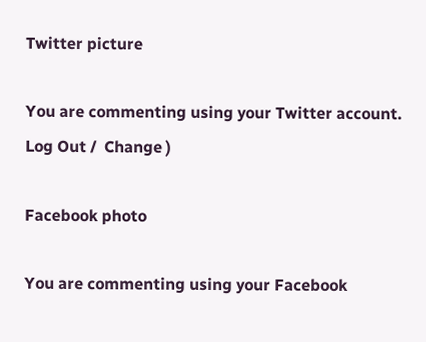Twitter picture

You are commenting using your Twitter account. Log Out /  Change )

Facebook photo

You are commenting using your Facebook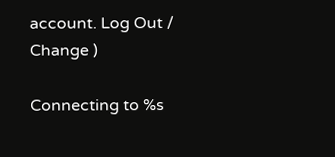account. Log Out /  Change )

Connecting to %s